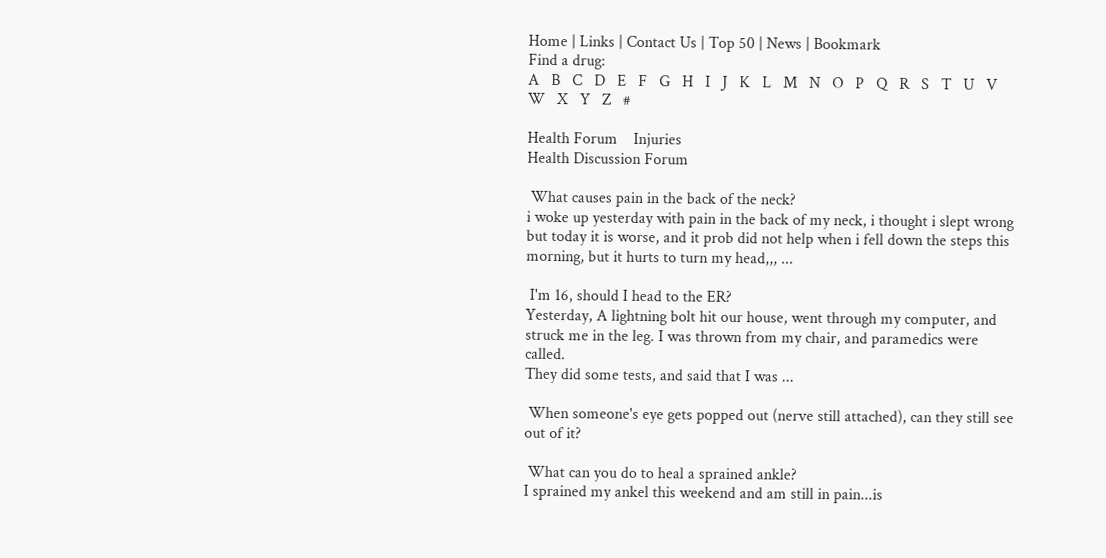Home | Links | Contact Us | Top 50 | News | Bookmark
Find a drug:
A   B   C   D   E   F   G   H   I   J   K   L   M   N   O   P   Q   R   S   T   U   V   W   X   Y   Z   #

Health Forum    Injuries
Health Discussion Forum

 What causes pain in the back of the neck?
i woke up yesterday with pain in the back of my neck, i thought i slept wrong but today it is worse, and it prob did not help when i fell down the steps this morning, but it hurts to turn my head,,, ...

 I'm 16, should I head to the ER?
Yesterday, A lightning bolt hit our house, went through my computer, and struck me in the leg. I was thrown from my chair, and paramedics were called.
They did some tests, and said that I was ...

 When someone's eye gets popped out (nerve still attached), can they still see out of it?

 What can you do to heal a sprained ankle?
I sprained my ankel this weekend and am still in pain...is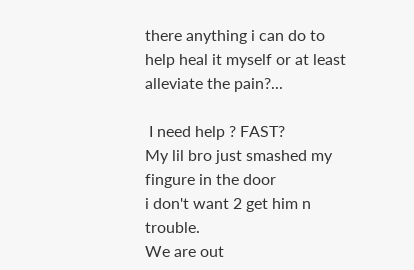there anything i can do to help heal it myself or at least alleviate the pain?...

 I need help ? FAST?
My lil bro just smashed my fingure in the door
i don't want 2 get him n trouble.
We are out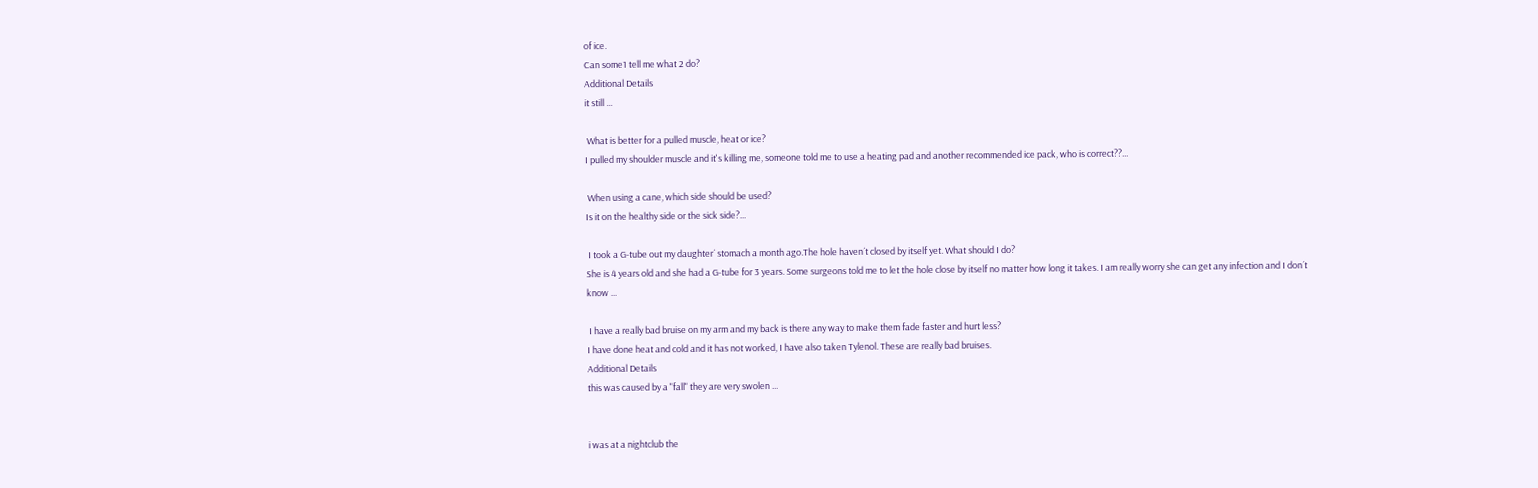of ice.
Can some1 tell me what 2 do?
Additional Details
it still ...

 What is better for a pulled muscle, heat or ice?
I pulled my shoulder muscle and it's killing me, someone told me to use a heating pad and another recommended ice pack, who is correct??...

 When using a cane, which side should be used?
Is it on the healthy side or the sick side?...

 I took a G-tube out my daughter´ stomach a month ago.The hole haven´t closed by itself yet. What should I do?
She is 4 years old and she had a G-tube for 3 years. Some surgeons told me to let the hole close by itself no matter how long it takes. I am really worry she can get any infection and I don´t know ...

 I have a really bad bruise on my arm and my back is there any way to make them fade faster and hurt less?
I have done heat and cold and it has not worked, I have also taken Tylenol. These are really bad bruises.
Additional Details
this was caused by a "fall" they are very swolen ...


i was at a nightclub the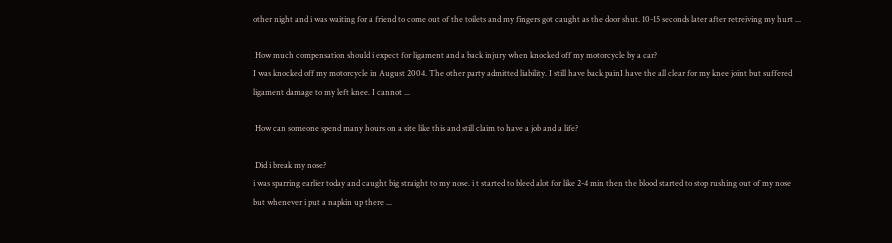other night and i was waiting for a friend to come out of the toilets and my fingers got caught as the door shut. 10-15 seconds later after retreiving my hurt ...

 How much compensation should i expect for ligament and a back injury when knocked off my motorcycle by a car?
I was knocked off my motorcycle in August 2004. The other party admitted liability. I still have back painI have the all clear for my knee joint but suffered ligament damage to my left knee. I cannot ...

 How can someone spend many hours on a site like this and still claim to have a job and a life?

 Did i break my nose?
i was sparring earlier today and caught big straight to my nose. i t started to bleed alot for like 2-4 min then the blood started to stop rushing out of my nose but whenever i put a napkin up there ...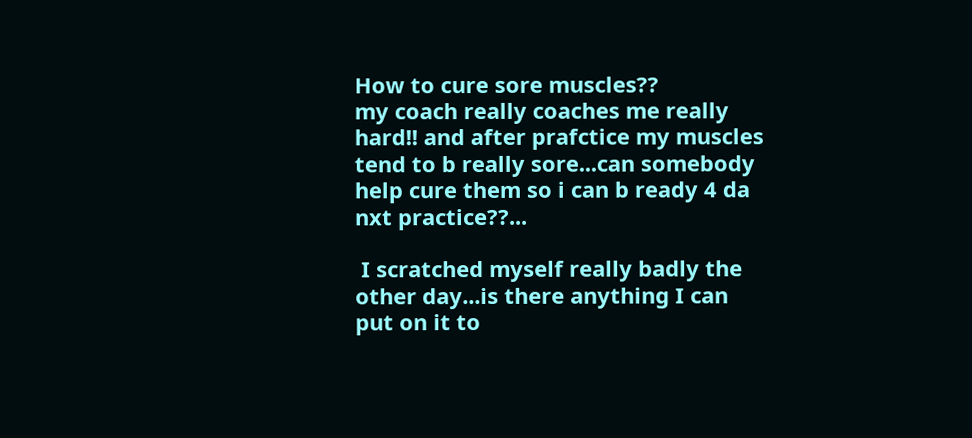How to cure sore muscles??
my coach really coaches me really hard!! and after prafctice my muscles tend to b really sore...can somebody help cure them so i can b ready 4 da nxt practice??...

 I scratched myself really badly the other day...is there anything I can put on it to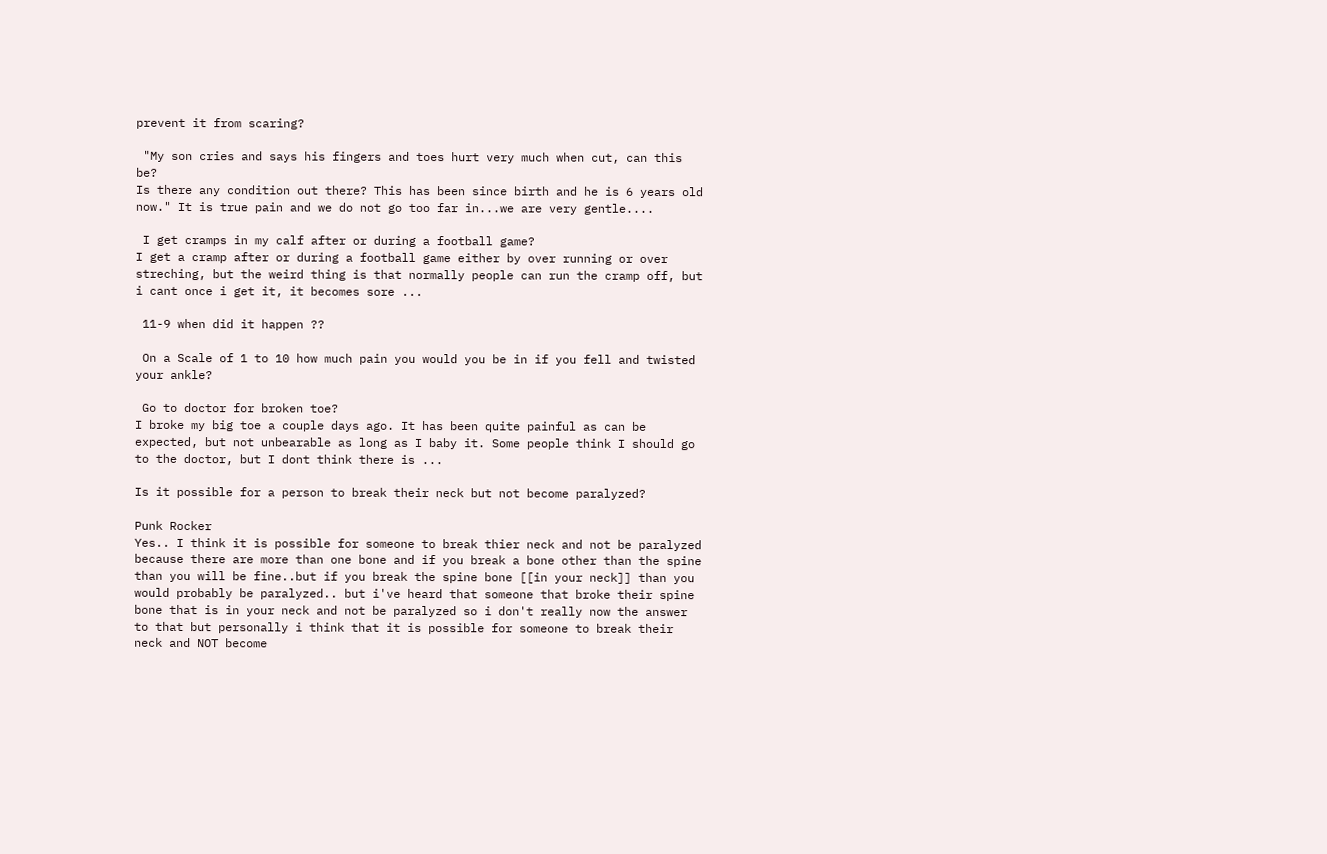prevent it from scaring?

 "My son cries and says his fingers and toes hurt very much when cut, can this be?
Is there any condition out there? This has been since birth and he is 6 years old now." It is true pain and we do not go too far in...we are very gentle....

 I get cramps in my calf after or during a football game?
I get a cramp after or during a football game either by over running or over streching, but the weird thing is that normally people can run the cramp off, but i cant once i get it, it becomes sore ...

 11-9 when did it happen ??

 On a Scale of 1 to 10 how much pain you would you be in if you fell and twisted your ankle?

 Go to doctor for broken toe?
I broke my big toe a couple days ago. It has been quite painful as can be expected, but not unbearable as long as I baby it. Some people think I should go to the doctor, but I dont think there is ...

Is it possible for a person to break their neck but not become paralyzed?

Punk Rocker
Yes.. I think it is possible for someone to break thier neck and not be paralyzed because there are more than one bone and if you break a bone other than the spine than you will be fine..but if you break the spine bone [[in your neck]] than you would probably be paralyzed.. but i've heard that someone that broke their spine bone that is in your neck and not be paralyzed so i don't really now the answer to that but personally i think that it is possible for someone to break their neck and NOT become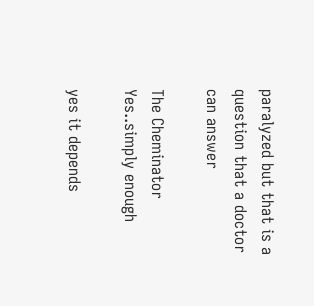paralyzed but that is a question that a doctor can answer

The Cheminator
Yes..simply enough

yes it depends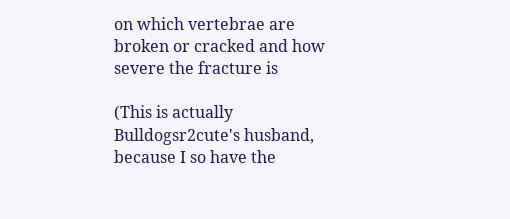on which vertebrae are broken or cracked and how severe the fracture is

(This is actually Bulldogsr2cute's husband, because I so have the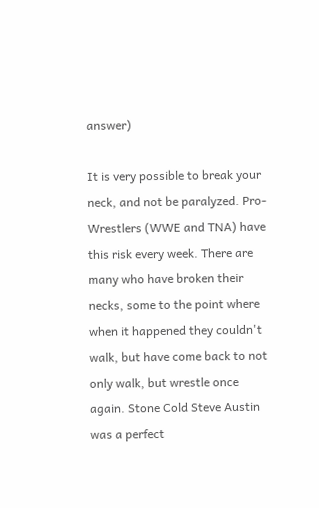answer)

It is very possible to break your neck, and not be paralyzed. Pro-Wrestlers (WWE and TNA) have this risk every week. There are many who have broken their necks, some to the point where when it happened they couldn't walk, but have come back to not only walk, but wrestle once again. Stone Cold Steve Austin was a perfect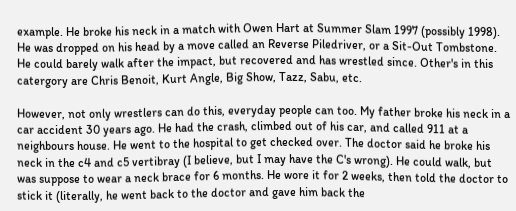example. He broke his neck in a match with Owen Hart at Summer Slam 1997 (possibly 1998). He was dropped on his head by a move called an Reverse Piledriver, or a Sit-Out Tombstone. He could barely walk after the impact, but recovered and has wrestled since. Other's in this catergory are Chris Benoit, Kurt Angle, Big Show, Tazz, Sabu, etc.

However, not only wrestlers can do this, everyday people can too. My father broke his neck in a car accident 30 years ago. He had the crash, climbed out of his car, and called 911 at a neighbours house. He went to the hospital to get checked over. The doctor said he broke his neck in the c4 and c5 vertibray (I believe, but I may have the C's wrong). He could walk, but was suppose to wear a neck brace for 6 months. He wore it for 2 weeks, then told the doctor to stick it (literally, he went back to the doctor and gave him back the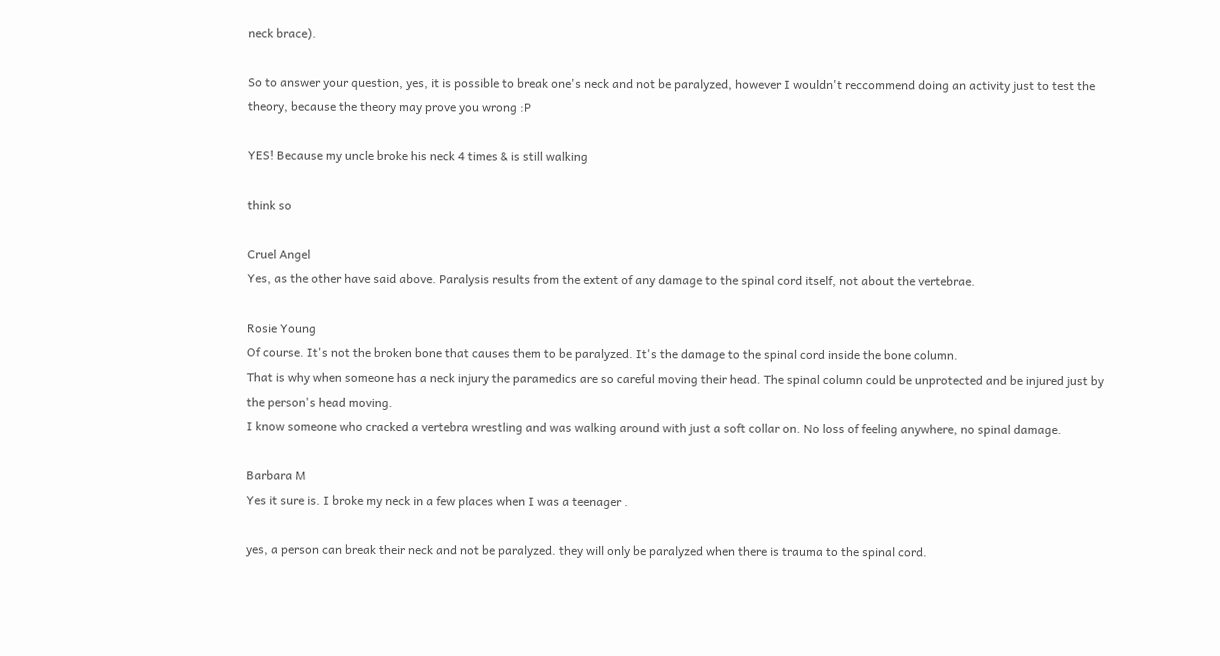neck brace).

So to answer your question, yes, it is possible to break one's neck and not be paralyzed, however I wouldn't reccommend doing an activity just to test the theory, because the theory may prove you wrong :P

YES! Because my uncle broke his neck 4 times & is still walking

think so

Cruel Angel
Yes, as the other have said above. Paralysis results from the extent of any damage to the spinal cord itself, not about the vertebrae.

Rosie Young
Of course. It's not the broken bone that causes them to be paralyzed. It's the damage to the spinal cord inside the bone column.
That is why when someone has a neck injury the paramedics are so careful moving their head. The spinal column could be unprotected and be injured just by the person's head moving.
I know someone who cracked a vertebra wrestling and was walking around with just a soft collar on. No loss of feeling anywhere, no spinal damage.

Barbara M
Yes it sure is. I broke my neck in a few places when I was a teenager .

yes, a person can break their neck and not be paralyzed. they will only be paralyzed when there is trauma to the spinal cord.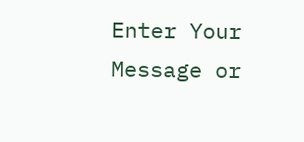Enter Your Message or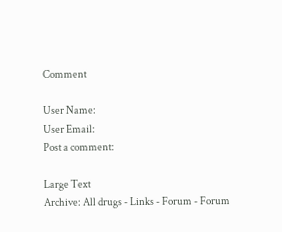Comment

User Name:
User Email:
Post a comment:

Large Text
Archive: All drugs - Links - Forum - Forum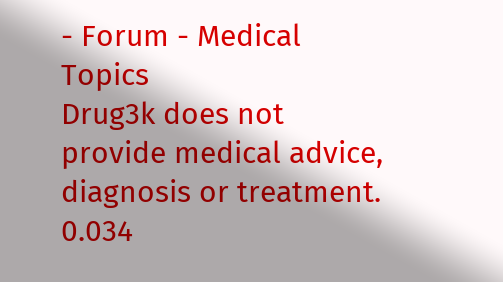- Forum - Medical Topics
Drug3k does not provide medical advice, diagnosis or treatment. 0.034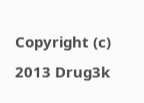Copyright (c) 2013 Drug3k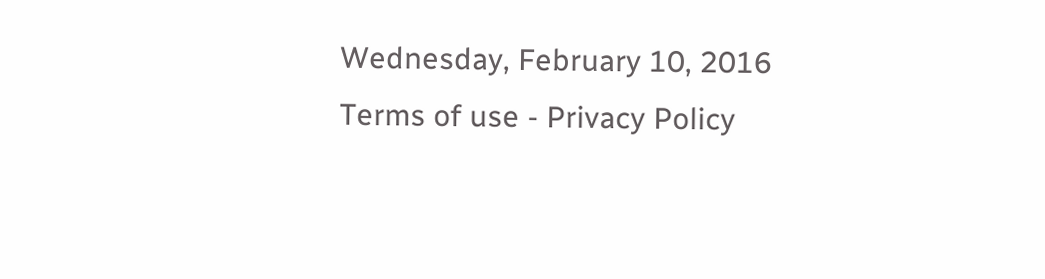Wednesday, February 10, 2016
Terms of use - Privacy Policy